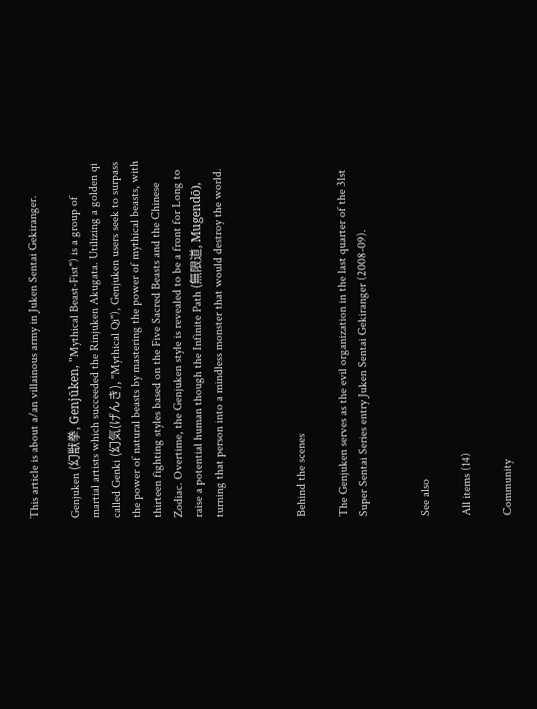This article is about a/an villainous army in Juken Sentai Gekiranger.

Genjuken (幻獣拳, Genjūken, "Mythical Beast-Fist") is a group of martial artists which succeeded the Rinjuken Akugata. Utilizing a golden qi called Genki (幻気(げんき), "Mythical Qi"), Genjuken users seek to surpass the power of natural beasts by mastering the power of mythical beasts, with thirteen fighting styles based on the Five Sacred Beasts and the Chinese Zodiac. Overtime, the Genjuken style is revealed to be a front for Long to raise a potential human though the Infinite Path (無限道, Mugendō), turning that person into a mindless monster that would destroy the world.



Behind the scenes

The Genjuken serves as the evil organization in the last quarter of the 31st Super Sentai Series entry Juken Sentai Gekiranger (2008-09).


See also

All items (14)

Community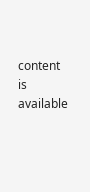content is available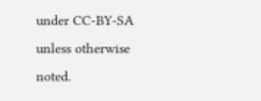under CC-BY-SA unless otherwise noted.